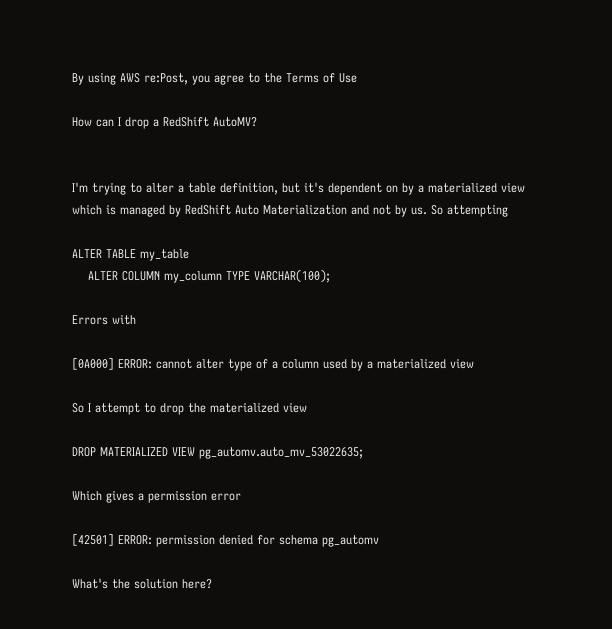By using AWS re:Post, you agree to the Terms of Use

How can I drop a RedShift AutoMV?


I'm trying to alter a table definition, but it's dependent on by a materialized view which is managed by RedShift Auto Materialization and not by us. So attempting

ALTER TABLE my_table
    ALTER COLUMN my_column TYPE VARCHAR(100);

Errors with

[0A000] ERROR: cannot alter type of a column used by a materialized view

So I attempt to drop the materialized view

DROP MATERIALIZED VIEW pg_automv.auto_mv_53022635;

Which gives a permission error

[42501] ERROR: permission denied for schema pg_automv

What's the solution here?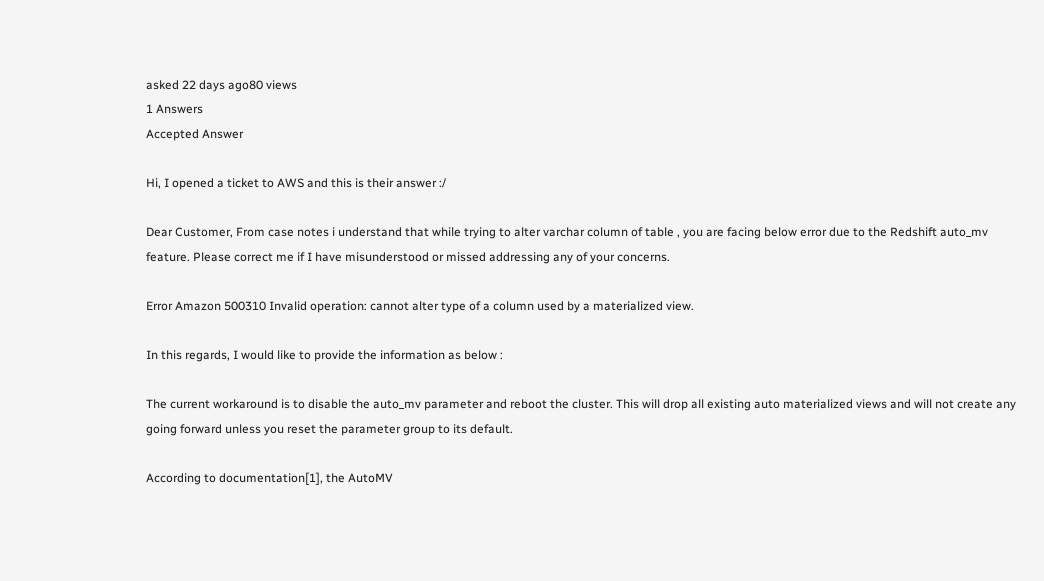asked 22 days ago80 views
1 Answers
Accepted Answer

Hi, I opened a ticket to AWS and this is their answer :/

Dear Customer, From case notes i understand that while trying to alter varchar column of table , you are facing below error due to the Redshift auto_mv feature. Please correct me if I have misunderstood or missed addressing any of your concerns.

Error Amazon 500310 Invalid operation: cannot alter type of a column used by a materialized view.

In this regards, I would like to provide the information as below :

The current workaround is to disable the auto_mv parameter and reboot the cluster. This will drop all existing auto materialized views and will not create any going forward unless you reset the parameter group to its default.

According to documentation[1], the AutoMV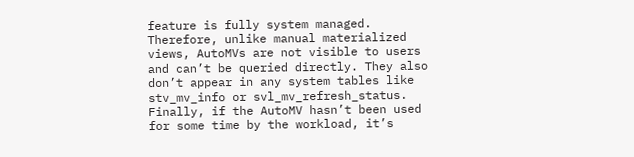feature is fully system managed. Therefore, unlike manual materialized views, AutoMVs are not visible to users and can’t be queried directly. They also don’t appear in any system tables like stv_mv_info or svl_mv_refresh_status. Finally, if the AutoMV hasn’t been used for some time by the workload, it’s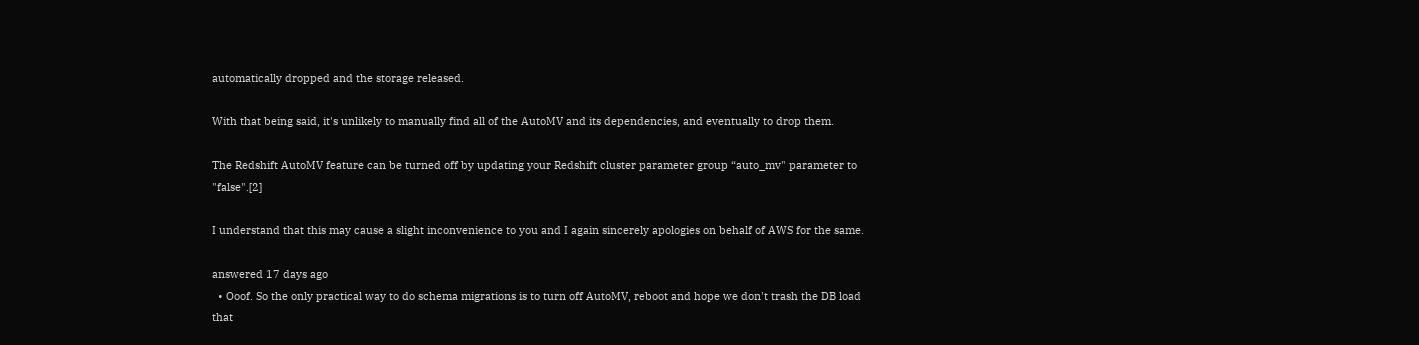automatically dropped and the storage released.

With that being said, it's unlikely to manually find all of the AutoMV and its dependencies, and eventually to drop them.

The Redshift AutoMV feature can be turned off by updating your Redshift cluster parameter group “auto_mv" parameter to "false".[2]

I understand that this may cause a slight inconvenience to you and I again sincerely apologies on behalf of AWS for the same.

answered 17 days ago
  • Ooof. So the only practical way to do schema migrations is to turn off AutoMV, reboot and hope we don't trash the DB load that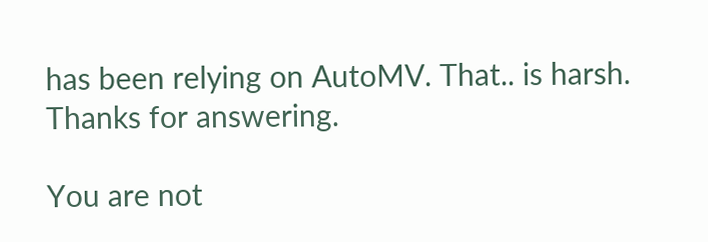has been relying on AutoMV. That.. is harsh. Thanks for answering.

You are not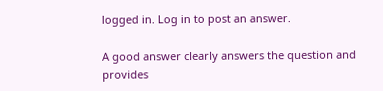logged in. Log in to post an answer.

A good answer clearly answers the question and provides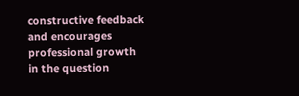constructive feedback and encourages professional growth in the question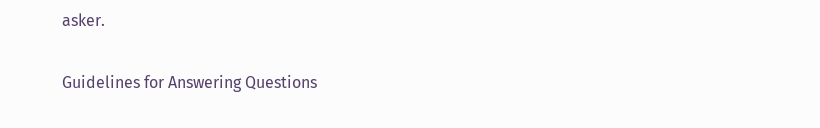asker.

Guidelines for Answering Questions